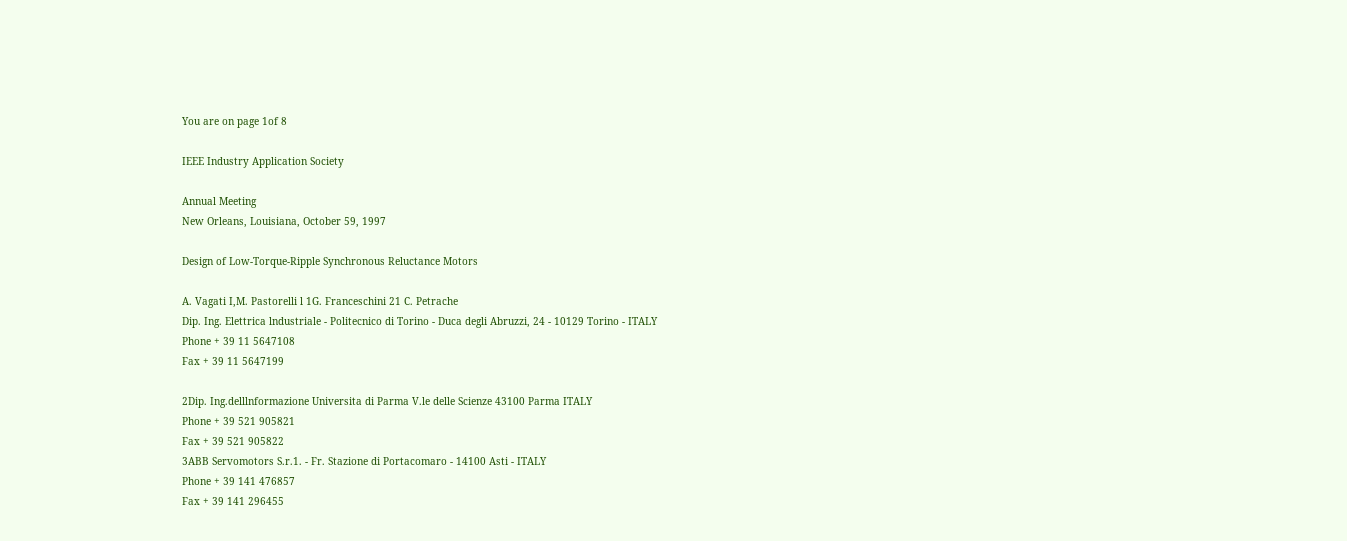You are on page 1of 8

IEEE Industry Application Society

Annual Meeting
New Orleans, Louisiana, October 59, 1997

Design of Low-Torque-Ripple Synchronous Reluctance Motors

A. Vagati I,M. Pastorelli l 1G. Franceschini 21 C. Petrache
Dip. Ing. Elettrica lndustriale - Politecnico di Torino - Duca degli Abruzzi, 24 - 10129 Torino - ITALY
Phone + 39 11 5647108
Fax + 39 11 5647199

2Dip. Ing.delllnformazione Universita di Parma V.le delle Scienze 43100 Parma ITALY
Phone + 39 521 905821
Fax + 39 521 905822
3ABB Servomotors S.r.1. - Fr. Stazione di Portacomaro - 14100 Asti - ITALY
Phone + 39 141 476857
Fax + 39 141 296455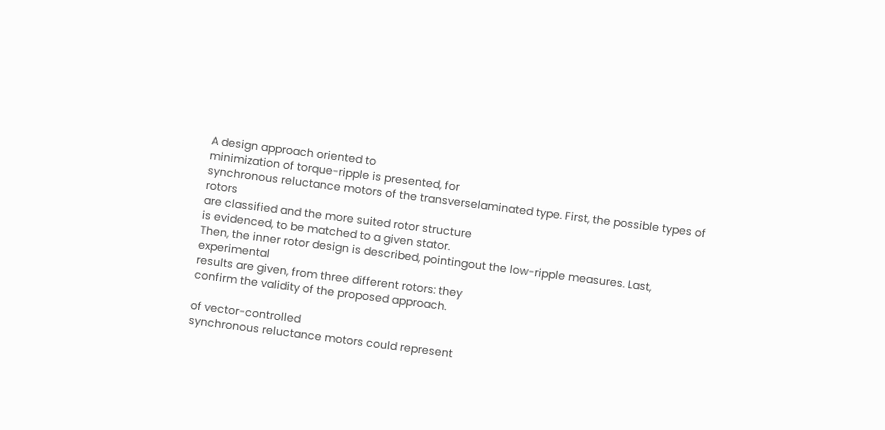A design approach oriented to
minimization of torque-ripple is presented, for
synchronous reluctance motors of the transverselaminated type. First, the possible types of rotors
are classified and the more suited rotor structure
is evidenced, to be matched to a given stator.
Then, the inner rotor design is described, pointingout the low-ripple measures. Last, experimental
results are given, from three different rotors: they
confirm the validity of the proposed approach.

of vector-controlled
synchronous reluctance motors could represent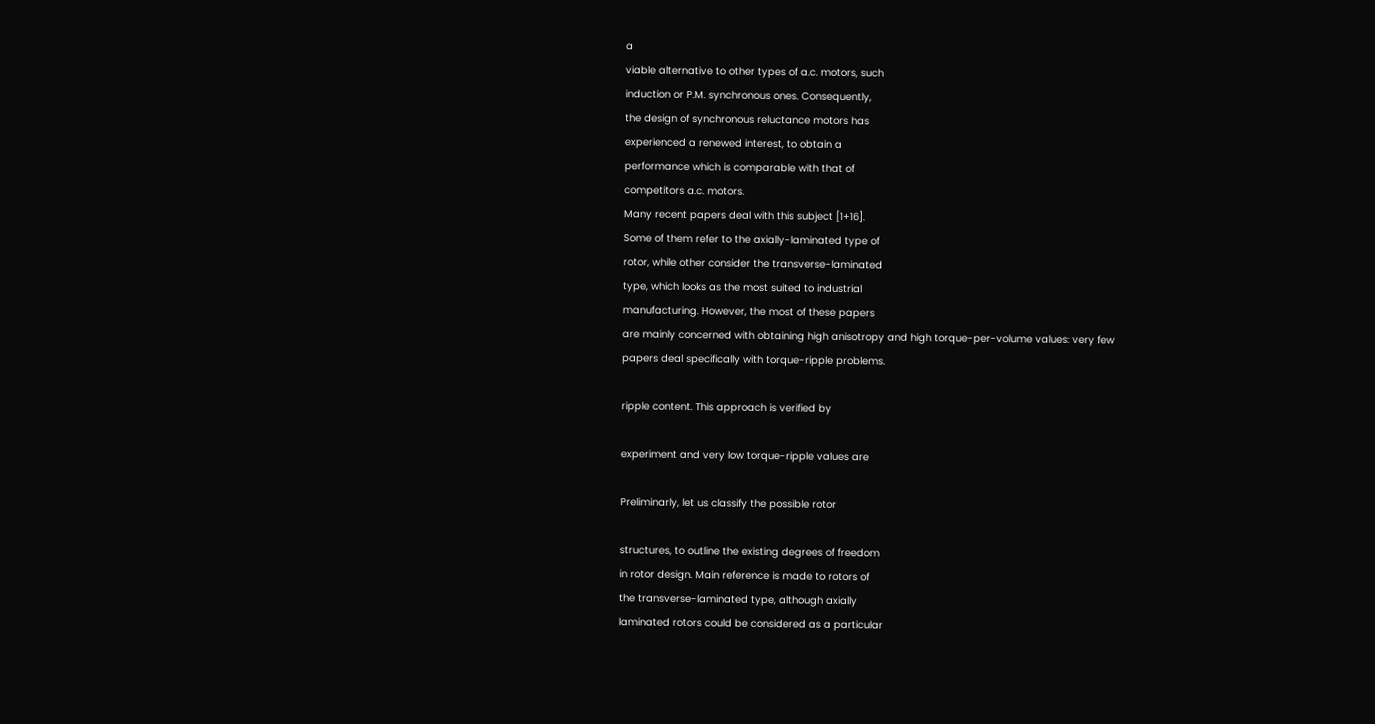a
viable alternative to other types of a.c. motors, such
induction or P.M. synchronous ones. Consequently,
the design of synchronous reluctance motors has
experienced a renewed interest, to obtain a
performance which is comparable with that of
competitors a.c. motors.
Many recent papers deal with this subject [1+16].
Some of them refer to the axially-laminated type of
rotor, while other consider the transverse-laminated
type, which looks as the most suited to industrial
manufacturing. However, the most of these papers
are mainly concerned with obtaining high anisotropy and high torque-per-volume values: very few
papers deal specifically with torque-ripple problems.

ripple content. This approach is verified by

experiment and very low torque-ripple values are

Preliminarly, let us classify the possible rotor

structures, to outline the existing degrees of freedom
in rotor design. Main reference is made to rotors of
the transverse-laminated type, although axially
laminated rotors could be considered as a particular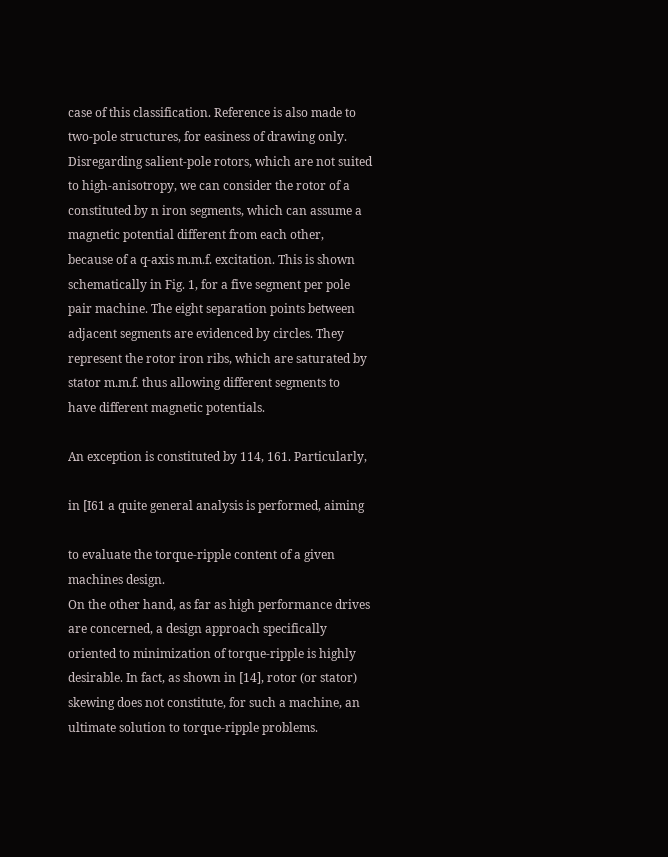case of this classification. Reference is also made to
two-pole structures, for easiness of drawing only.
Disregarding salient-pole rotors, which are not suited
to high-anisotropy, we can consider the rotor of a
constituted by n iron segments, which can assume a
magnetic potential different from each other,
because of a q-axis m.m.f. excitation. This is shown
schematically in Fig. 1, for a five segment per pole
pair machine. The eight separation points between
adjacent segments are evidenced by circles. They
represent the rotor iron ribs, which are saturated by
stator m.m.f. thus allowing different segments to
have different magnetic potentials.

An exception is constituted by 114, 161. Particularly,

in [I61 a quite general analysis is performed, aiming

to evaluate the torque-ripple content of a given
machines design.
On the other hand, as far as high performance drives
are concerned, a design approach specifically
oriented to minimization of torque-ripple is highly
desirable. In fact, as shown in [14], rotor (or stator)
skewing does not constitute, for such a machine, an
ultimate solution to torque-ripple problems.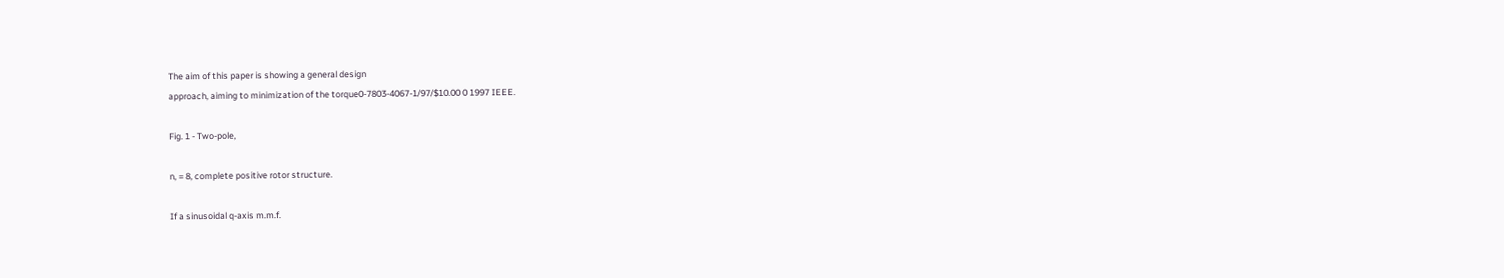The aim of this paper is showing a general design
approach, aiming to minimization of the torque0-7803-4067-1/97/$10.00 0 1997 IEEE.

Fig. 1 - Two-pole,

n, = 8, complete positive rotor structure.

If a sinusoidal q-axis m.m.f.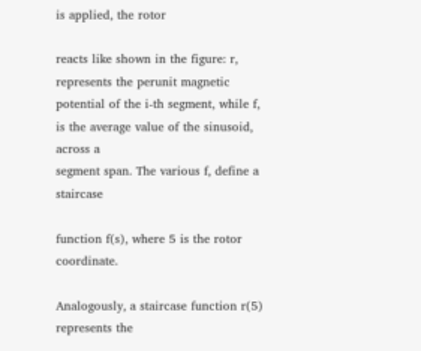is applied, the rotor

reacts like shown in the figure: r, represents the perunit magnetic potential of the i-th segment, while f,
is the average value of the sinusoid, across a
segment span. The various f, define a staircase

function f(s), where 5 is the rotor coordinate.

Analogously, a staircase function r(5) represents the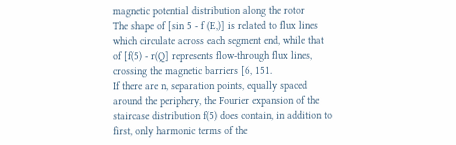magnetic potential distribution along the rotor
The shape of [sin 5 - f (E,)] is related to flux lines
which circulate across each segment end, while that
of [f(5) - r(Q] represents flow-through flux lines,
crossing the magnetic barriers [6, 151.
If there are n, separation points, equally spaced
around the periphery, the Fourier expansion of the
staircase distribution f(5) does contain, in addition to
first, only harmonic terms of the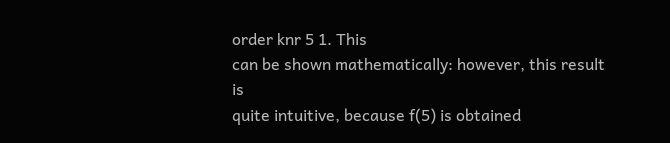order knr 5 1. This
can be shown mathematically: however, this result is
quite intuitive, because f(5) is obtained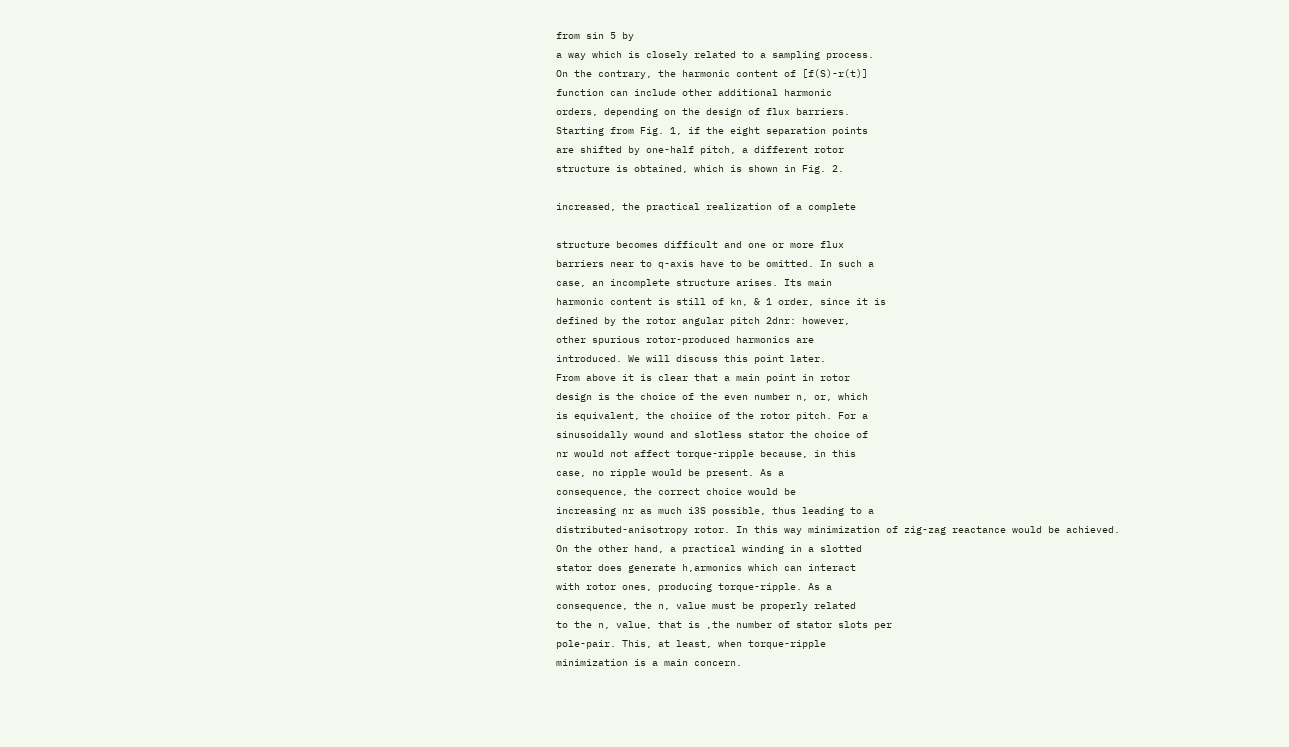from sin 5 by
a way which is closely related to a sampling process.
On the contrary, the harmonic content of [f(S)-r(t)]
function can include other additional harmonic
orders, depending on the design of flux barriers.
Starting from Fig. 1, if the eight separation points
are shifted by one-half pitch, a different rotor
structure is obtained, which is shown in Fig. 2.

increased, the practical realization of a complete

structure becomes difficult and one or more flux
barriers near to q-axis have to be omitted. In such a
case, an incomplete structure arises. Its main
harmonic content is still of kn, & 1 order, since it is
defined by the rotor angular pitch 2dnr: however,
other spurious rotor-produced harmonics are
introduced. We will discuss this point later.
From above it is clear that a main point in rotor
design is the choice of the even number n, or, which
is equivalent, the choiice of the rotor pitch. For a
sinusoidally wound and slotless stator the choice of
nr would not affect torque-ripple because, in this
case, no ripple would be present. As a
consequence, the correct choice would be
increasing nr as much i3S possible, thus leading to a
distributed-anisotropy rotor. In this way minimization of zig-zag reactance would be achieved.
On the other hand, a practical winding in a slotted
stator does generate h,armonics which can interact
with rotor ones, producing torque-ripple. As a
consequence, the n, value must be properly related
to the n, value, that is ,the number of stator slots per
pole-pair. This, at least, when torque-ripple
minimization is a main concern.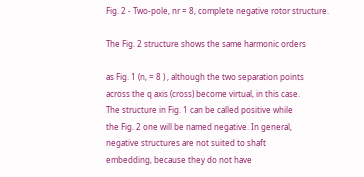Fig. 2 - Two-pole, nr = 8, complete negative rotor structure.

The Fig. 2 structure shows the same harmonic orders

as Fig. 1 (n, = 8 ) , although the two separation points
across the q axis (cross) become virtual, in this case.
The structure in Fig. 1 can be called positive while
the Fig. 2 one will be named negative. In general,
negative structures are not suited to shaft
embedding, because they do not have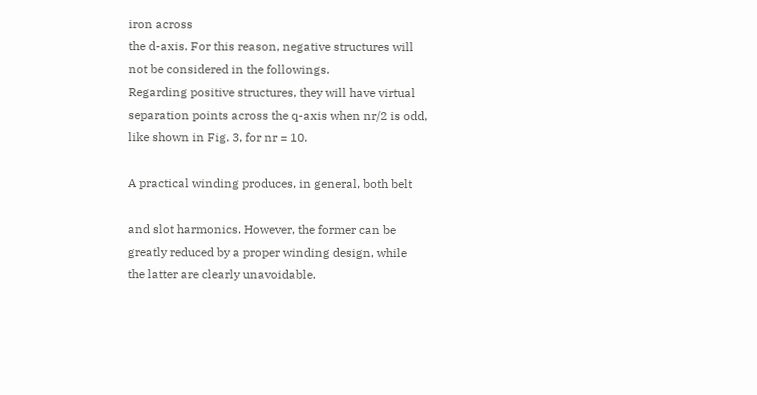iron across
the d-axis. For this reason, negative structures will
not be considered in the followings.
Regarding positive structures, they will have virtual
separation points across the q-axis when nr/2 is odd,
like shown in Fig. 3, for nr = 10.

A practical winding produces, in general, both belt

and slot harmonics. However, the former can be
greatly reduced by a proper winding design, while
the latter are clearly unavoidable.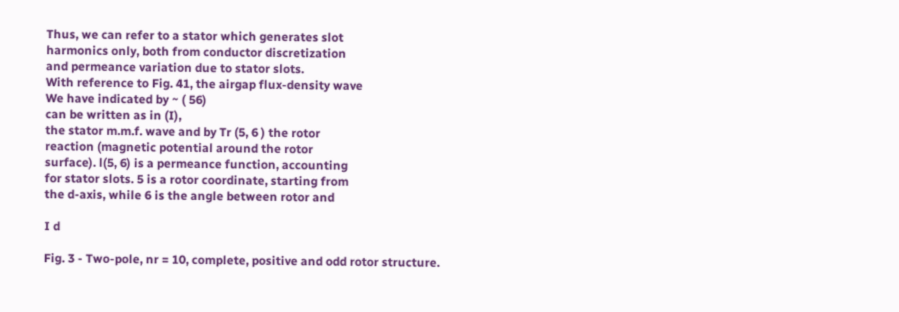Thus, we can refer to a stator which generates slot
harmonics only, both from conductor discretization
and permeance variation due to stator slots.
With reference to Fig. 41, the airgap flux-density wave
We have indicated by ~ ( 56)
can be written as in (I),
the stator m.m.f. wave and by Tr (5, 6 ) the rotor
reaction (magnetic potential around the rotor
surface). l(5, 6) is a permeance function, accounting
for stator slots. 5 is a rotor coordinate, starting from
the d-axis, while 6 is the angle between rotor and

I d

Fig. 3 - Two-pole, nr = 10, complete, positive and odd rotor structure.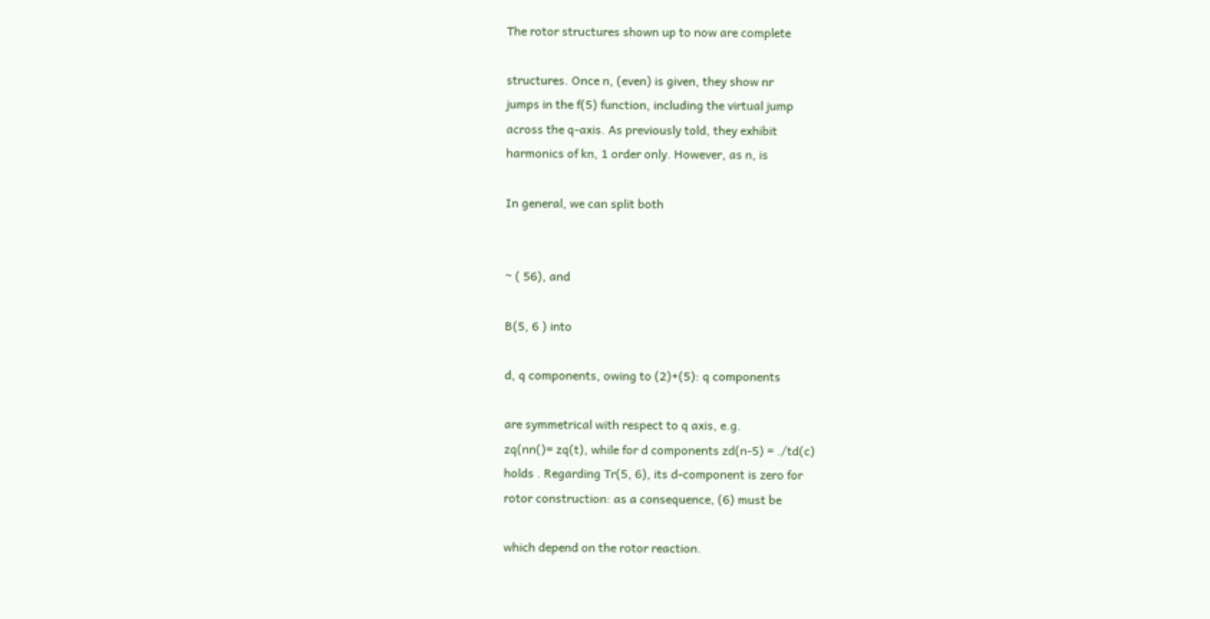The rotor structures shown up to now are complete

structures. Once n, (even) is given, they show nr
jumps in the f(5) function, including the virtual jump
across the q-axis. As previously told, they exhibit
harmonics of kn, 1 order only. However, as n, is

In general, we can split both


~ ( 56), and

B(5, 6 ) into

d, q components, owing to (2)+(5): q components

are symmetrical with respect to q axis, e.g.
zq(nn()= zq(t), while for d components zd(n-5) = ./td(c)
holds . Regarding Tr(5, 6), its d-component is zero for
rotor construction: as a consequence, (6) must be

which depend on the rotor reaction.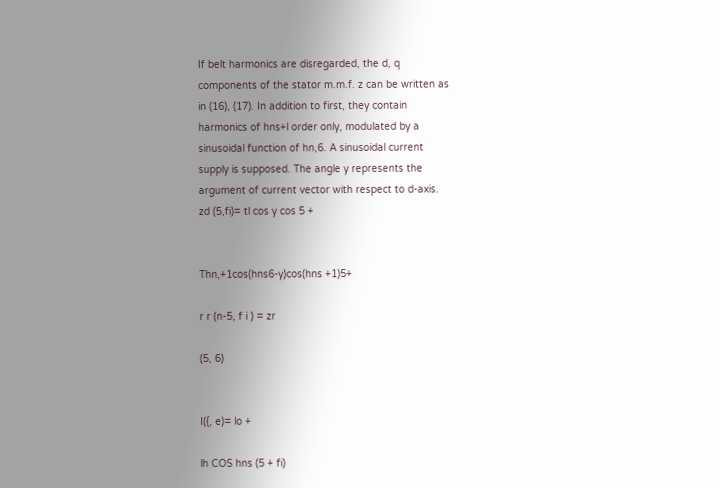If belt harmonics are disregarded, the d, q
components of the stator m.m.f. z can be written as
in (16), (17). In addition to first, they contain
harmonics of hns+l order only, modulated by a
sinusoidal function of hn,6. A sinusoidal current
supply is supposed. The angle y represents the
argument of current vector with respect to d-axis.
zd (5,fi)= tl cos y cos 5 +


Thn,+1cos(hns6-y)cos(hns +1)5+

r r (n-5, f i ) = zr

(5, 6)


I({, e)= lo +

lh COS hns (5 + fi)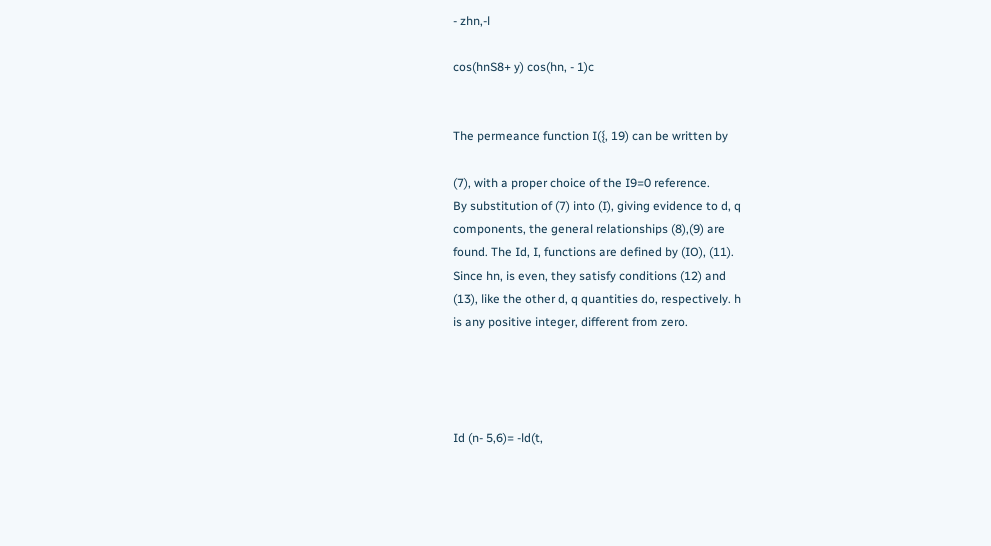- zhn,-l

cos(hnS8+ y) cos(hn, - 1)c


The permeance function I({, 19) can be written by

(7), with a proper choice of the I9=0 reference.
By substitution of (7) into (I), giving evidence to d, q
components, the general relationships (8),(9) are
found. The Id, I, functions are defined by (IO), (11).
Since hn, is even, they satisfy conditions (12) and
(13), like the other d, q quantities do, respectively. h
is any positive integer, different from zero.




Id (n- 5,6)= -ld(t,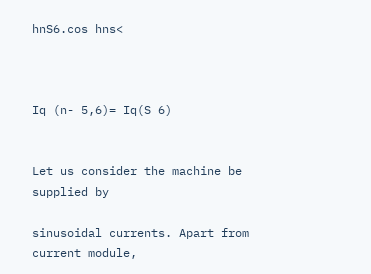hnS6.cos hns<



Iq (n- 5,6)= Iq(S 6)


Let us consider the machine be supplied by

sinusoidal currents. Apart from current module,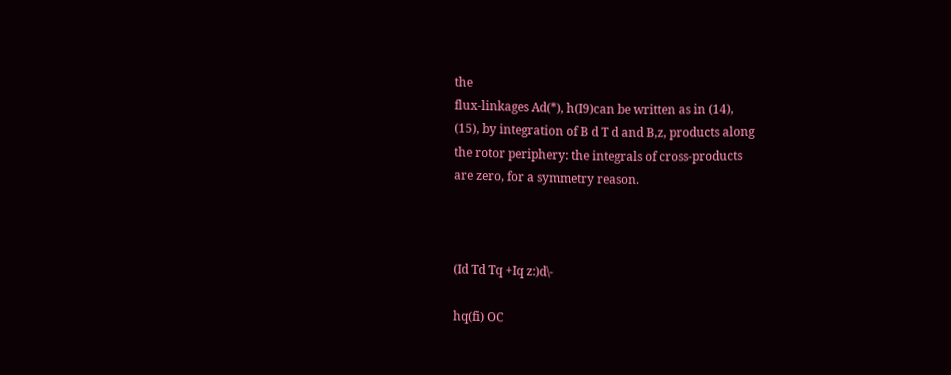the
flux-linkages Ad(*), h(I9)can be written as in (14),
(15), by integration of B d T d and B,z, products along
the rotor periphery: the integrals of cross-products
are zero, for a symmetry reason.



(Id Td Tq +Iq z:)d\-

hq(fi) OC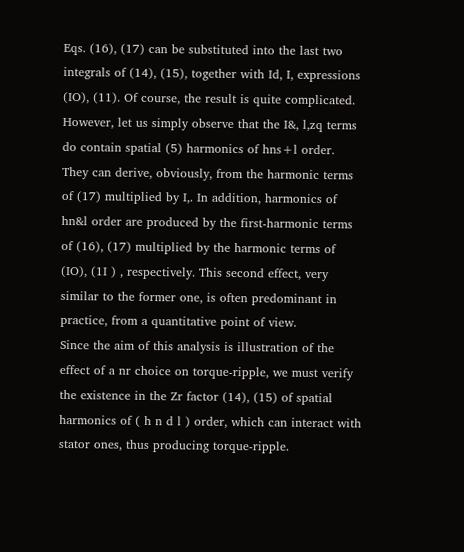Eqs. (16), (17) can be substituted into the last two
integrals of (14), (15), together with Id, I, expressions
(IO), (11). Of course, the result is quite complicated.
However, let us simply observe that the I&, l,zq terms
do contain spatial (5) harmonics of hns+l order.
They can derive, obviously, from the harmonic terms
of (17) multiplied by I,. In addition, harmonics of
hn&l order are produced by the first-harmonic terms
of (16), (17) multiplied by the harmonic terms of
(IO), (1I ) , respectively. This second effect, very
similar to the former one, is often predominant in
practice, from a quantitative point of view.
Since the aim of this analysis is illustration of the
effect of a nr choice on torque-ripple, we must verify
the existence in the Zr factor (14), (15) of spatial
harmonics of ( h n d l ) order, which can interact with
stator ones, thus producing torque-ripple.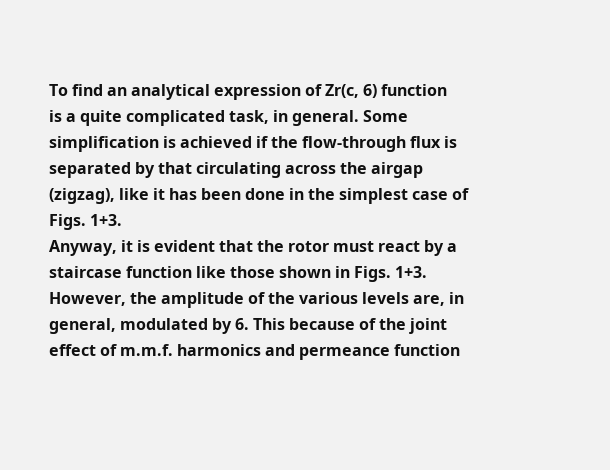To find an analytical expression of Zr(c, 6) function
is a quite complicated task, in general. Some
simplification is achieved if the flow-through flux is
separated by that circulating across the airgap (zigzag), like it has been done in the simplest case of
Figs. 1+3.
Anyway, it is evident that the rotor must react by a
staircase function like those shown in Figs. 1+3.
However, the amplitude of the various levels are, in
general, modulated by 6. This because of the joint
effect of m.m.f. harmonics and permeance function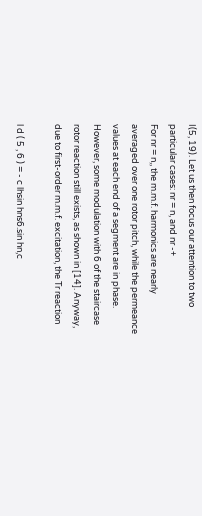I(5, 19). Let us then focus our attention to two
particular cases: nr = n, and nr -+
For nr = n,, the m.m.f. harmonics are nearly
averaged over one rotor pitch, while the permeance
values at each end of a segment are in phase.
However, some modulation with 6 of the staircase
rotor reaction still exists, as shown in [14]. Anyway,
due to first-order m.m.f. excitation, the Tr reaction

l d ( 5 , 6 ) = - c lhsin hns6.sin hn,c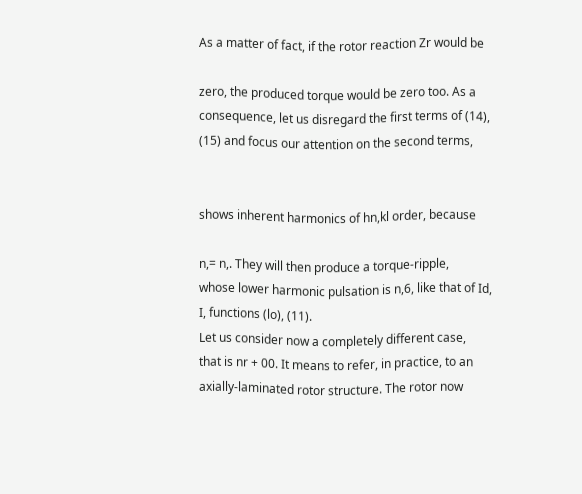As a matter of fact, if the rotor reaction Zr would be

zero, the produced torque would be zero too. As a
consequence, let us disregard the first terms of (14),
(15) and focus our attention on the second terms,


shows inherent harmonics of hn,kl order, because

n,= n,. They will then produce a torque-ripple,
whose lower harmonic pulsation is n,6, like that of Id,
I, functions (lo), (11).
Let us consider now a completely different case,
that is nr + 00. It means to refer, in practice, to an
axially-laminated rotor structure. The rotor now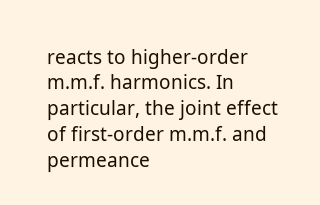reacts to higher-order m.m.f. harmonics. In
particular, the joint effect of first-order m.m.f. and
permeance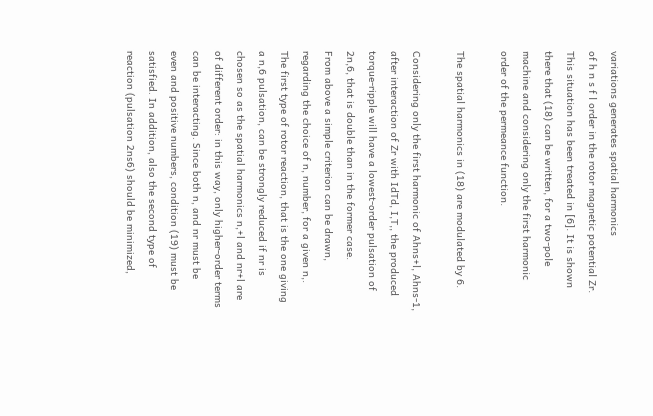variations generates spatial harmonics
of h n s f l order in the rotor magnetic potential Zr.
This situation has been treated in [6]. It is shown
there that (18) can be written, for a two-pole
machine and considering only the first harmonic
order of the permeance function.

The spatial harmonics in (18) are modulated by 6.

Considering only the first harmonic of Ahns+l, Ahns-1,
after interaction of Zr with IdTd, I,T,, the produced
torque-ripple will have a lowest-order pulsation of
2n,6, that is double than in the former case.
From above a simple criterion can be drawn,
regarding the choice of n, number, for a given n,.
The first type of rotor reaction, that is the one giving
a n,6 pulsation, can be strongly reduced if nr is
chosen so as the spatial harmonics n,+l and nr+l are
of different order: in this way, only higher-order terms
can be interacting. Since both n, and nr must be
even and positive numbers, condition (19) must be
satisfied. In addition, also the second type of
reaction (pulsation 2ns6) should be minimized,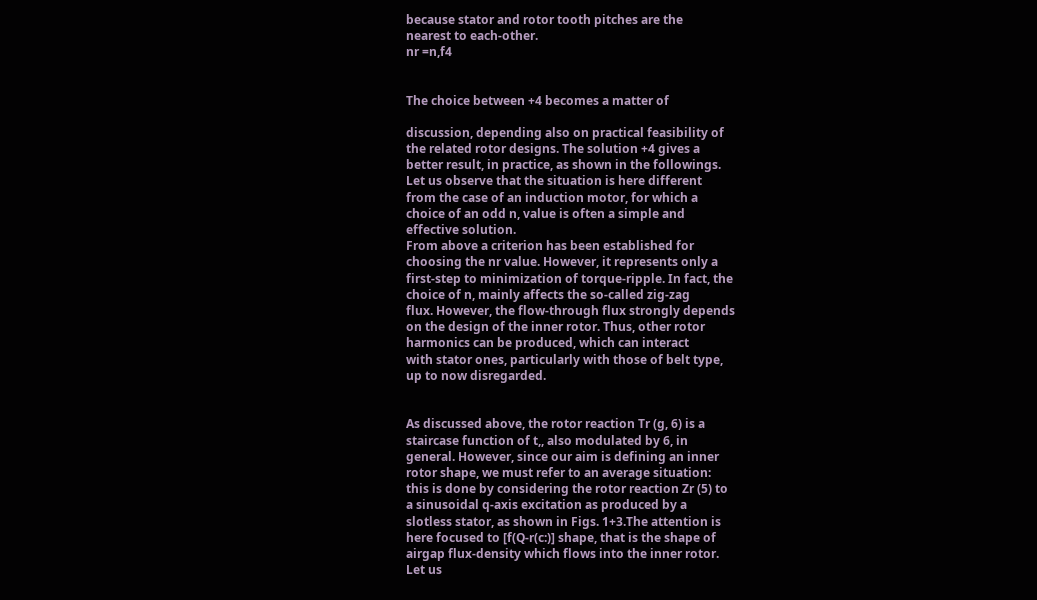because stator and rotor tooth pitches are the
nearest to each-other.
nr =n,f4


The choice between +4 becomes a matter of

discussion, depending also on practical feasibility of
the related rotor designs. The solution +4 gives a
better result, in practice, as shown in the followings.
Let us observe that the situation is here different
from the case of an induction motor, for which a
choice of an odd n, value is often a simple and
effective solution.
From above a criterion has been established for
choosing the nr value. However, it represents only a
first-step to minimization of torque-ripple. In fact, the
choice of n, mainly affects the so-called zig-zag
flux. However, the flow-through flux strongly depends
on the design of the inner rotor. Thus, other rotor
harmonics can be produced, which can interact
with stator ones, particularly with those of belt type,
up to now disregarded.


As discussed above, the rotor reaction Tr (g, 6) is a
staircase function of t,, also modulated by 6, in
general. However, since our aim is defining an inner
rotor shape, we must refer to an average situation:
this is done by considering the rotor reaction Zr (5) to
a sinusoidal q-axis excitation as produced by a
slotless stator, as shown in Figs. 1+3.The attention is
here focused to [f(Q-r(c:)] shape, that is the shape of
airgap flux-density which flows into the inner rotor.
Let us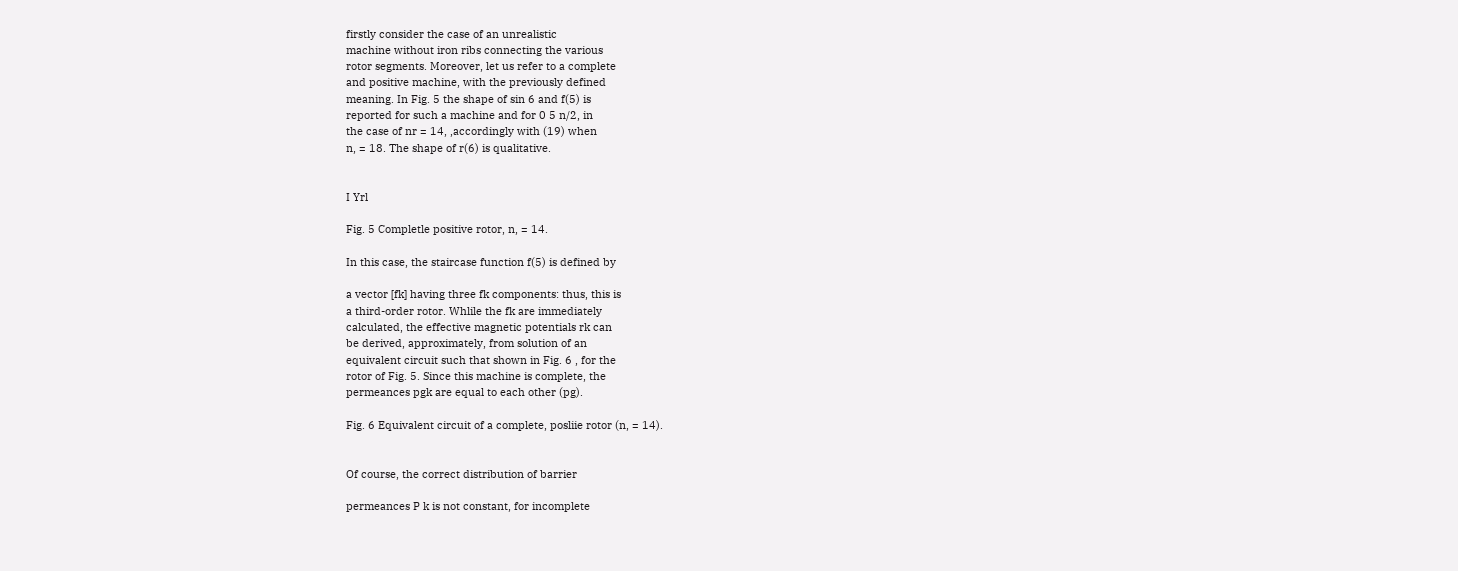firstly consider the case of an unrealistic
machine without iron ribs connecting the various
rotor segments. Moreover, let us refer to a complete
and positive machine, with the previously defined
meaning. In Fig. 5 the shape of sin 6 and f(5) is
reported for such a machine and for 0 5 n/2, in
the case of nr = 14, ,accordingly with (19) when
n, = 18. The shape of r(6) is qualitative.


I Yrl

Fig. 5 Completle positive rotor, n, = 14.

In this case, the staircase function f(5) is defined by

a vector [fk] having three fk components: thus, this is
a third-order rotor. Whlile the fk are immediately
calculated, the effective magnetic potentials rk can
be derived, approximately, from solution of an
equivalent circuit such that shown in Fig. 6 , for the
rotor of Fig. 5. Since this machine is complete, the
permeances pgk are equal to each other (pg).

Fig. 6 Equivalent circuit of a complete, posliie rotor (n, = 14).


Of course, the correct distribution of barrier

permeances P k is not constant, for incomplete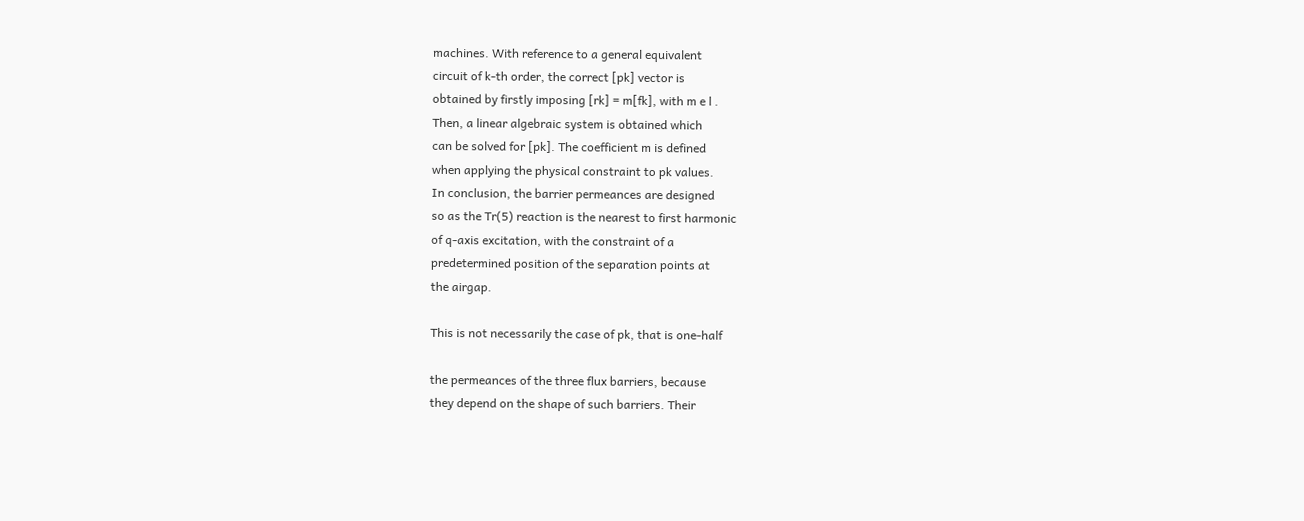machines. With reference to a general equivalent
circuit of k-th order, the correct [pk] vector is
obtained by firstly imposing [rk] = m[fk], with m e l .
Then, a linear algebraic system is obtained which
can be solved for [pk]. The coefficient m is defined
when applying the physical constraint to pk values.
In conclusion, the barrier permeances are designed
so as the Tr(5) reaction is the nearest to first harmonic
of q-axis excitation, with the constraint of a
predetermined position of the separation points at
the airgap.

This is not necessarily the case of pk, that is one-half

the permeances of the three flux barriers, because
they depend on the shape of such barriers. Their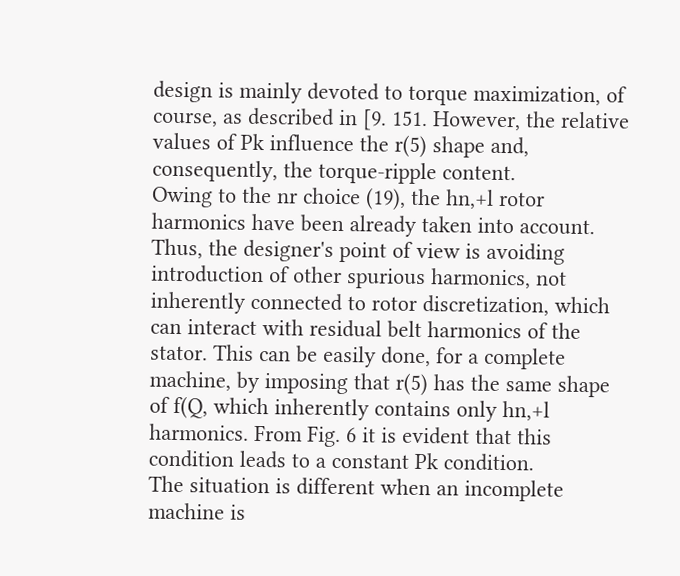design is mainly devoted to torque maximization, of
course, as described in [9. 151. However, the relative
values of Pk influence the r(5) shape and,
consequently, the torque-ripple content.
Owing to the nr choice (19), the hn,+l rotor
harmonics have been already taken into account.
Thus, the designer's point of view is avoiding
introduction of other spurious harmonics, not
inherently connected to rotor discretization, which
can interact with residual belt harmonics of the
stator. This can be easily done, for a complete
machine, by imposing that r(5) has the same shape
of f(Q, which inherently contains only hn,+l
harmonics. From Fig. 6 it is evident that this
condition leads to a constant Pk condition.
The situation is different when an incomplete
machine is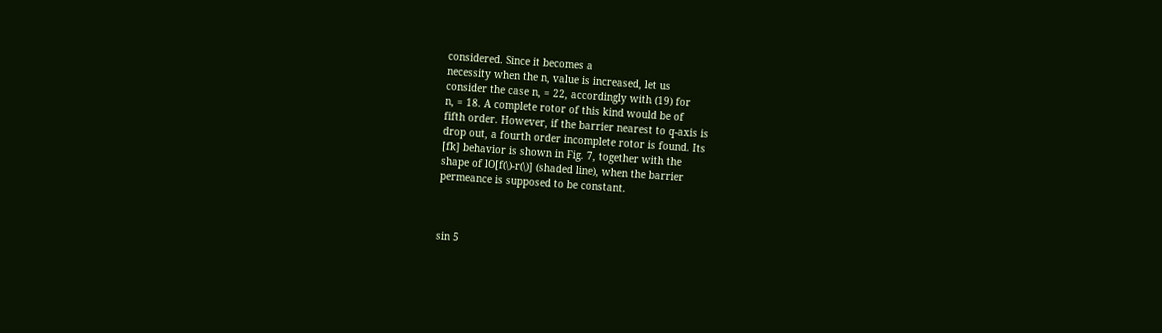considered. Since it becomes a
necessity when the n, value is increased, let us
consider the case n, = 22, accordingly with (19) for
n, = 18. A complete rotor of this kind would be of
fifth order. However, if the barrier nearest to q-axis is
drop out, a fourth order incomplete rotor is found. Its
[fk] behavior is shown in Fig. 7, together with the
shape of lO[f(\)-r(\)] (shaded line), when the barrier
permeance is supposed to be constant.



sin 5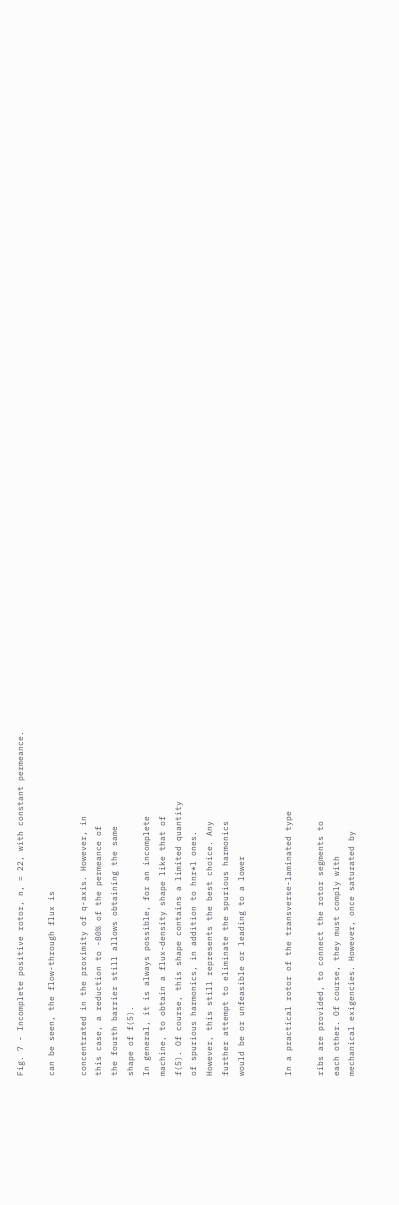Fig. 7 - Incomplete positive rotor, n, = 22, with constant permeance.

can be seen, the flow-through flux is

concentrated in the proximity of q-axis. However, in
this case, a reduction to -80% of the permeance of
the fourth barrier still allows obtaining the same
shape of f(5).
In general, it is always possible, for an incomplete
machine, to obtain a flux-density shape like that of
f(5). Of course, this shape contains a limited quantity
of spurious harmonics, in addition to hnr*l ones.
However, this still represents the best choice. Any
further attempt to eliminate the spurious harmonics
would be or unfeasible or leading to a lower


In a practical rotor of the transverse-laminated type

ribs are provided, to connect the rotor segments to
each other. Of course, they must comply with
mechanical exigencies. However, once saturated by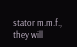stator m.m.f., they will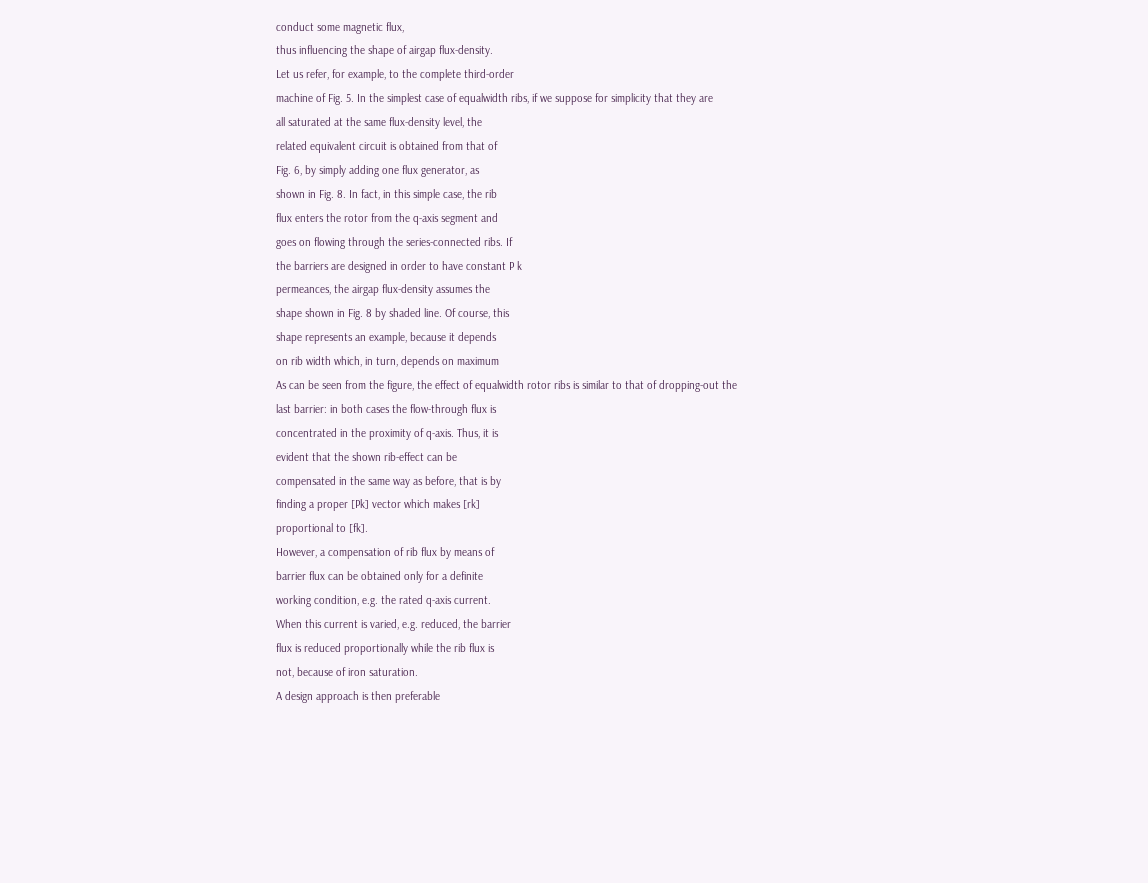conduct some magnetic flux,
thus influencing the shape of airgap flux-density.
Let us refer, for example, to the complete third-order
machine of Fig. 5. In the simplest case of equalwidth ribs, if we suppose for simplicity that they are
all saturated at the same flux-density level, the
related equivalent circuit is obtained from that of
Fig. 6, by simply adding one flux generator, as
shown in Fig. 8. In fact, in this simple case, the rib
flux enters the rotor from the q-axis segment and
goes on flowing through the series-connected ribs. If
the barriers are designed in order to have constant P k
permeances, the airgap flux-density assumes the
shape shown in Fig. 8 by shaded line. Of course, this
shape represents an example, because it depends
on rib width which, in turn, depends on maximum
As can be seen from the figure, the effect of equalwidth rotor ribs is similar to that of dropping-out the
last barrier: in both cases the flow-through flux is
concentrated in the proximity of q-axis. Thus, it is
evident that the shown rib-effect can be
compensated in the same way as before, that is by
finding a proper [Pk] vector which makes [rk]
proportional to [fk].
However, a compensation of rib flux by means of
barrier flux can be obtained only for a definite
working condition, e.g. the rated q-axis current.
When this current is varied, e.g. reduced, the barrier
flux is reduced proportionally while the rib flux is
not, because of iron saturation.
A design approach is then preferable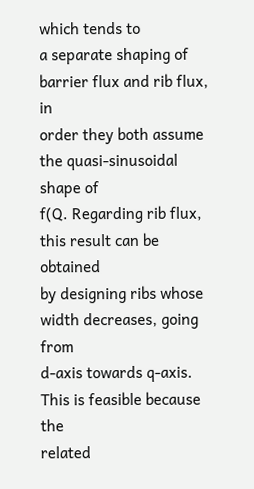which tends to
a separate shaping of barrier flux and rib flux, in
order they both assume the quasi-sinusoidal shape of
f(Q. Regarding rib flux, this result can be obtained
by designing ribs whose width decreases, going from
d-axis towards q-axis. This is feasible because the
related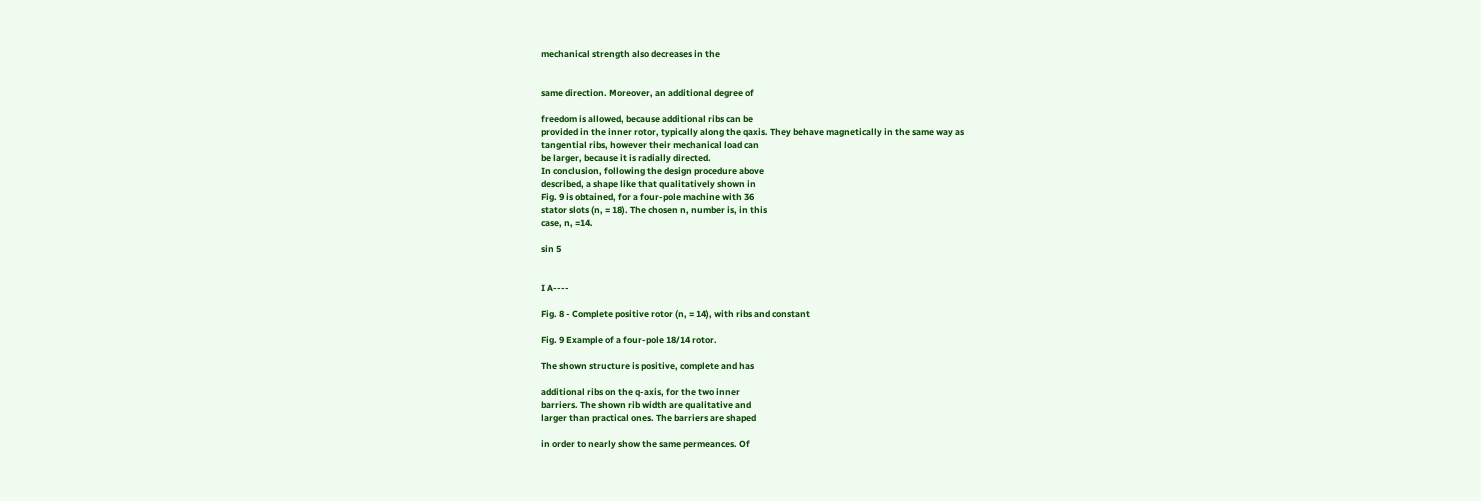mechanical strength also decreases in the


same direction. Moreover, an additional degree of

freedom is allowed, because additional ribs can be
provided in the inner rotor, typically along the qaxis. They behave magnetically in the same way as
tangential ribs, however their mechanical load can
be larger, because it is radially directed.
In conclusion, following the design procedure above
described, a shape like that qualitatively shown in
Fig. 9 is obtained, for a four-pole machine with 36
stator slots (n, = 18). The chosen n, number is, in this
case, n, =14.

sin 5


I A----

Fig. 8 - Complete positive rotor (n, = 14), with ribs and constant

Fig. 9 Example of a four-pole 18/14 rotor.

The shown structure is positive, complete and has

additional ribs on the q-axis, for the two inner
barriers. The shown rib width are qualitative and
larger than practical ones. The barriers are shaped

in order to nearly show the same permeances. Of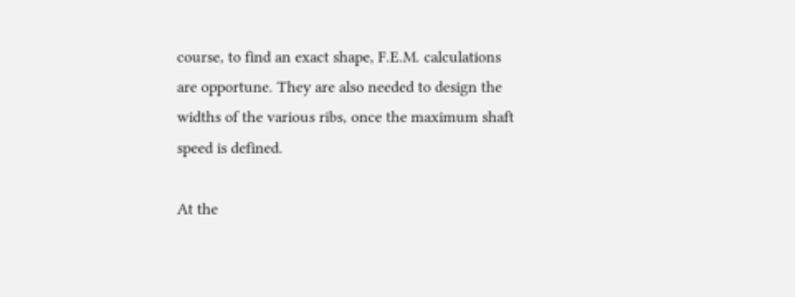course, to find an exact shape, F.E.M. calculations
are opportune. They are also needed to design the
widths of the various ribs, once the maximum shaft
speed is defined.

At the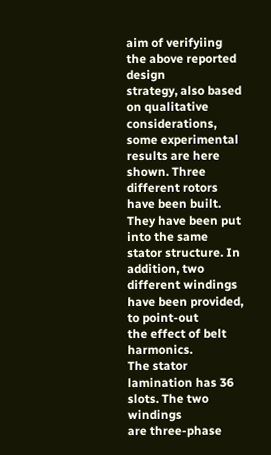aim of verifyiing the above reported design
strategy, also based on qualitative considerations,
some experimental results are here shown. Three
different rotors have been built. They have been put
into the same stator structure. In addition, two
different windings have been provided, to point-out
the effect of belt harmonics.
The stator lamination has 36 slots. The two windings
are three-phase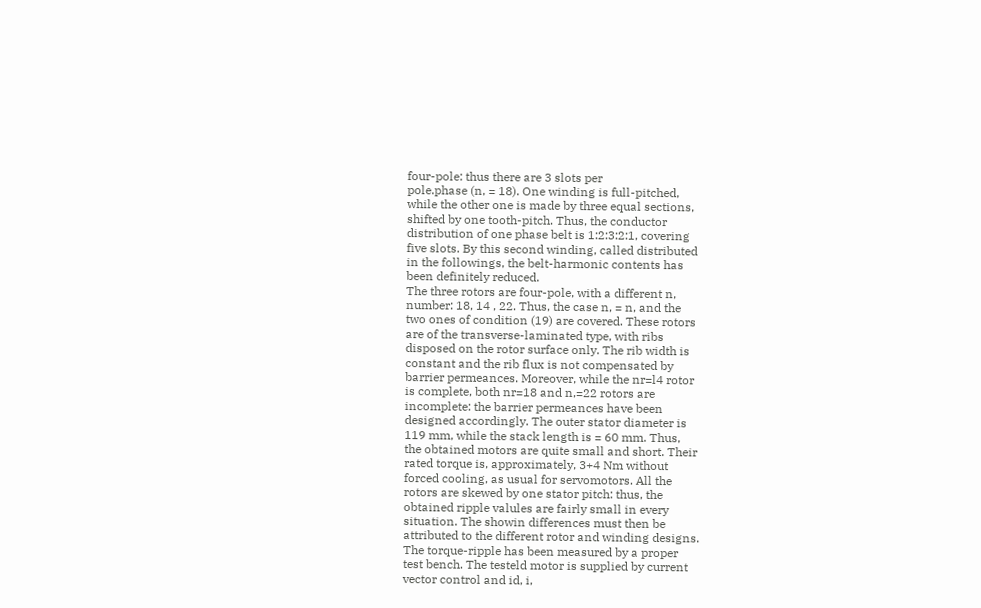four-pole: thus there are 3 slots per
pole.phase (n, = 18). One winding is full-pitched,
while the other one is made by three equal sections,
shifted by one tooth-pitch. Thus, the conductor
distribution of one phase belt is 1:2:3:2:1, covering
five slots. By this second winding, called distributed
in the followings, the belt-harmonic contents has
been definitely reduced.
The three rotors are four-pole, with a different n,
number: 18, 14 , 22. Thus, the case n, = n, and the
two ones of condition (19) are covered. These rotors
are of the transverse-laminated type, with ribs
disposed on the rotor surface only. The rib width is
constant and the rib flux is not compensated by
barrier permeances. Moreover, while the nr=l4 rotor
is complete, both nr=18 and n,=22 rotors are
incomplete: the barrier permeances have been
designed accordingly. The outer stator diameter is
119 mm, while the stack length is = 60 mm. Thus,
the obtained motors are quite small and short. Their
rated torque is, approximately, 3+4 Nm without
forced cooling, as usual for servomotors. All the
rotors are skewed by one stator pitch: thus, the
obtained ripple valules are fairly small in every
situation. The showin differences must then be
attributed to the different rotor and winding designs.
The torque-ripple has been measured by a proper
test bench. The testeld motor is supplied by current
vector control and id, i,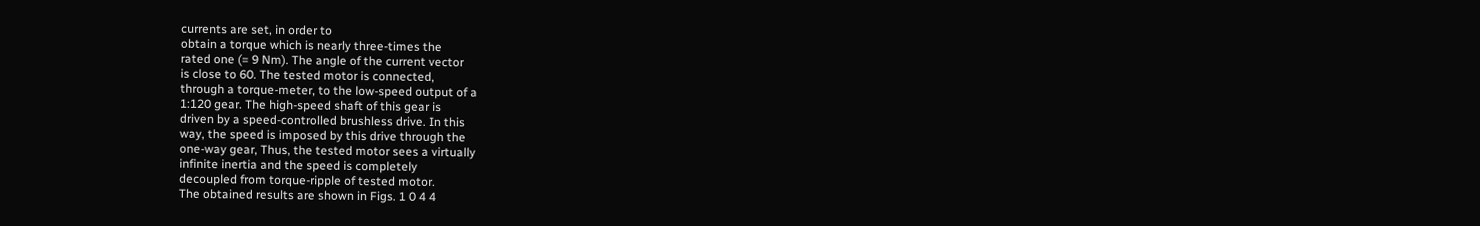currents are set, in order to
obtain a torque which is nearly three-times the
rated one (= 9 Nm). The angle of the current vector
is close to 60. The tested motor is connected,
through a torque-meter, to the low-speed output of a
1:120 gear. The high-speed shaft of this gear is
driven by a speed-controlled brushless drive. In this
way, the speed is imposed by this drive through the
one-way gear, Thus, the tested motor sees a virtually
infinite inertia and the speed is completely
decoupled from torque-ripple of tested motor.
The obtained results are shown in Figs. 1 0 4 4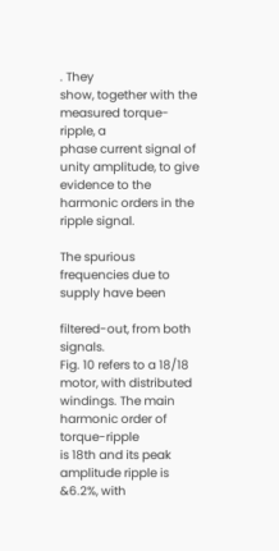. They
show, together with the measured torque-ripple, a
phase current signal of unity amplitude, to give
evidence to the harmonic orders in the ripple signal.

The spurious frequencies due to supply have been

filtered-out, from both signals.
Fig. 10 refers to a 18/18 motor, with distributed
windings. The main harmonic order of torque-ripple
is 18th and its peak amplitude ripple is &6.2%, with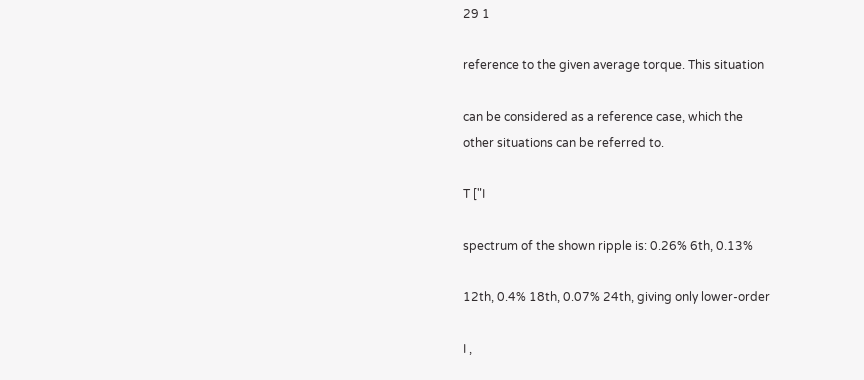29 1

reference to the given average torque. This situation

can be considered as a reference case, which the
other situations can be referred to.

T ["I

spectrum of the shown ripple is: 0.26% 6th, 0.13%

12th, 0.4% 18th, 0.07% 24th, giving only lower-order

I ,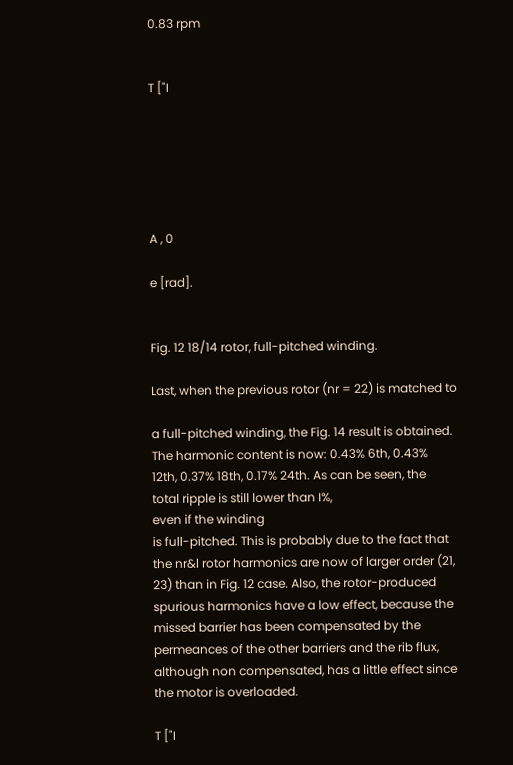0.83 rpm


T ["I






A , 0

e [rad].


Fig. 12 18/14 rotor, full-pitched winding.

Last, when the previous rotor (nr = 22) is matched to

a full-pitched winding, the Fig. 14 result is obtained.
The harmonic content is now: 0.43% 6th, 0.43%
12th, 0.37% 18th, 0.17% 24th. As can be seen, the
total ripple is still lower than I%,
even if the winding
is full-pitched. This is probably due to the fact that
the nr&l rotor harmonics are now of larger order (21,
23) than in Fig. 12 case. Also, the rotor-produced
spurious harmonics have a low effect, because the
missed barrier has been compensated by the
permeances of the other barriers and the rib flux,
although non compensated, has a little effect since
the motor is overloaded.

T ["I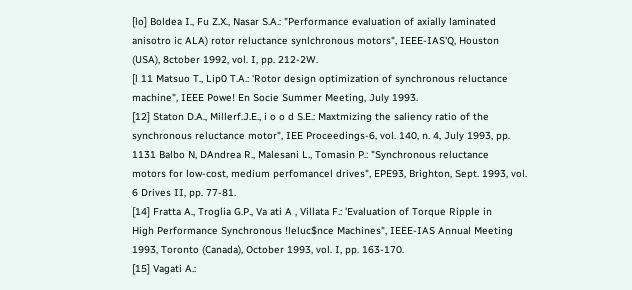[lo] Boldea I., Fu Z.X., Nasar S.A.: "Performance evaluation of axially laminated
anisotro ic ALA) rotor reluctance synlchronous motors", IEEE-IAS'Q, Houston
(USA), 8ctober 1992, vol. I, pp. 212-2W.
[l 11 Matsuo T., Lip0 T.A.: 'Rotor design optimization of synchronous reluctance
machine", IEEE Powe! En Socie Summer Meeting, July 1993.
[12] Staton D.A., Millerf.J.E., i o o d S.E.: Maxtmizing the saliency ratio of the
synchronous reluctance motor", IEE Proceedings-6, vol. 140, n. 4, July 1993, pp.
1131 Balbo N, DAndrea R., Malesani L., Tomasin P.: "Synchronous reluctance
motors for low-cost, medium perfomancel drives", EPE93, Brighton, Sept. 1993, vol.
6 Drives II, pp. 77-81.
[14] Fratta A., Troglia G.P., Va ati A , Villata F.: 'Evaluation of Torque Ripple in
High Performance Synchronous !leluc$nce Machines", IEEE-IAS Annual Meeting
1993, Toronto (Canada), October 1993, vol. I, pp. 163-170.
[15] Vagati A.: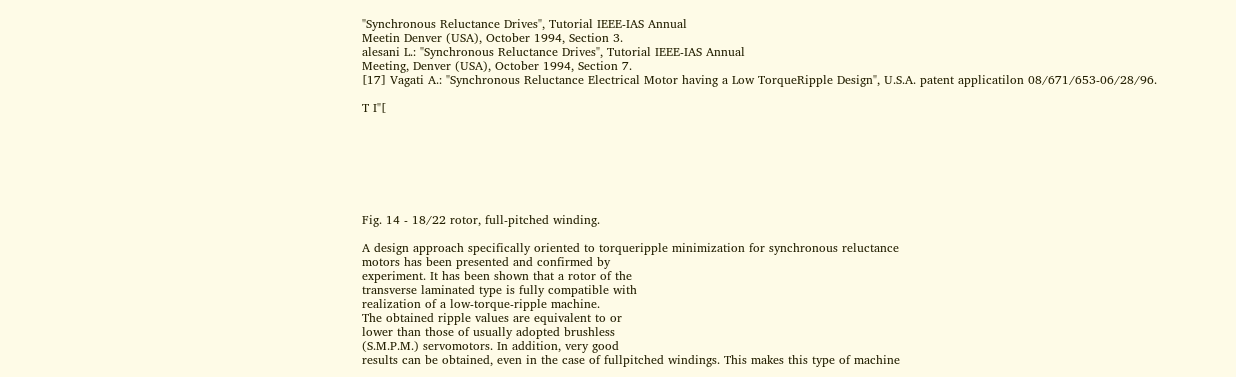"Synchronous Reluctance Drives", Tutorial IEEE-IAS Annual
Meetin Denver (USA), October 1994, Section 3.
alesani L.: "Synchronous Reluctance Drives", Tutorial IEEE-IAS Annual
Meeting, Denver (USA), October 1994, Section 7.
[17] Vagati A.: "Synchronous Reluctance Electrical Motor having a Low TorqueRipple Design", U.S.A. patent applicatilon 08/671/653-06/28/96.

T I"[







Fig. 14 - 18/22 rotor, full-pitched winding.

A design approach specifically oriented to torqueripple minimization for synchronous reluctance
motors has been presented and confirmed by
experiment. It has been shown that a rotor of the
transverse laminated type is fully compatible with
realization of a low-torque-ripple machine.
The obtained ripple values are equivalent to or
lower than those of usually adopted brushless
(S.M.P.M.) servomotors. In addition, very good
results can be obtained, even in the case of fullpitched windings. This makes this type of machine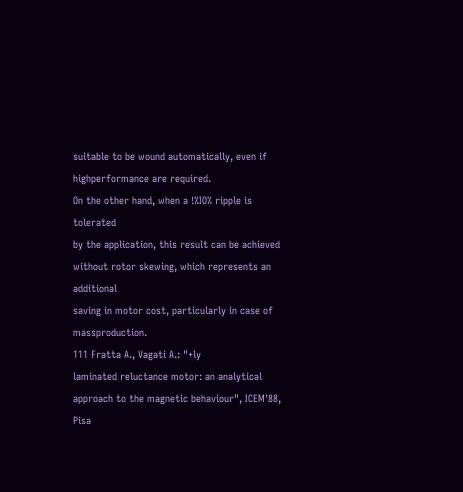suitable to be wound automatically, even if highperformance are required.
On the other hand, when a !%IO% ripple is tolerated
by the application, this result can be achieved
without rotor skewing, which represents an additional
saving in motor cost, particularly in case of massproduction.
111 Fratta A., Vagati A.: "+ly
laminated reluctance motor: an analytical
approach to the magnetic behaviour", ICEM'88, Pisa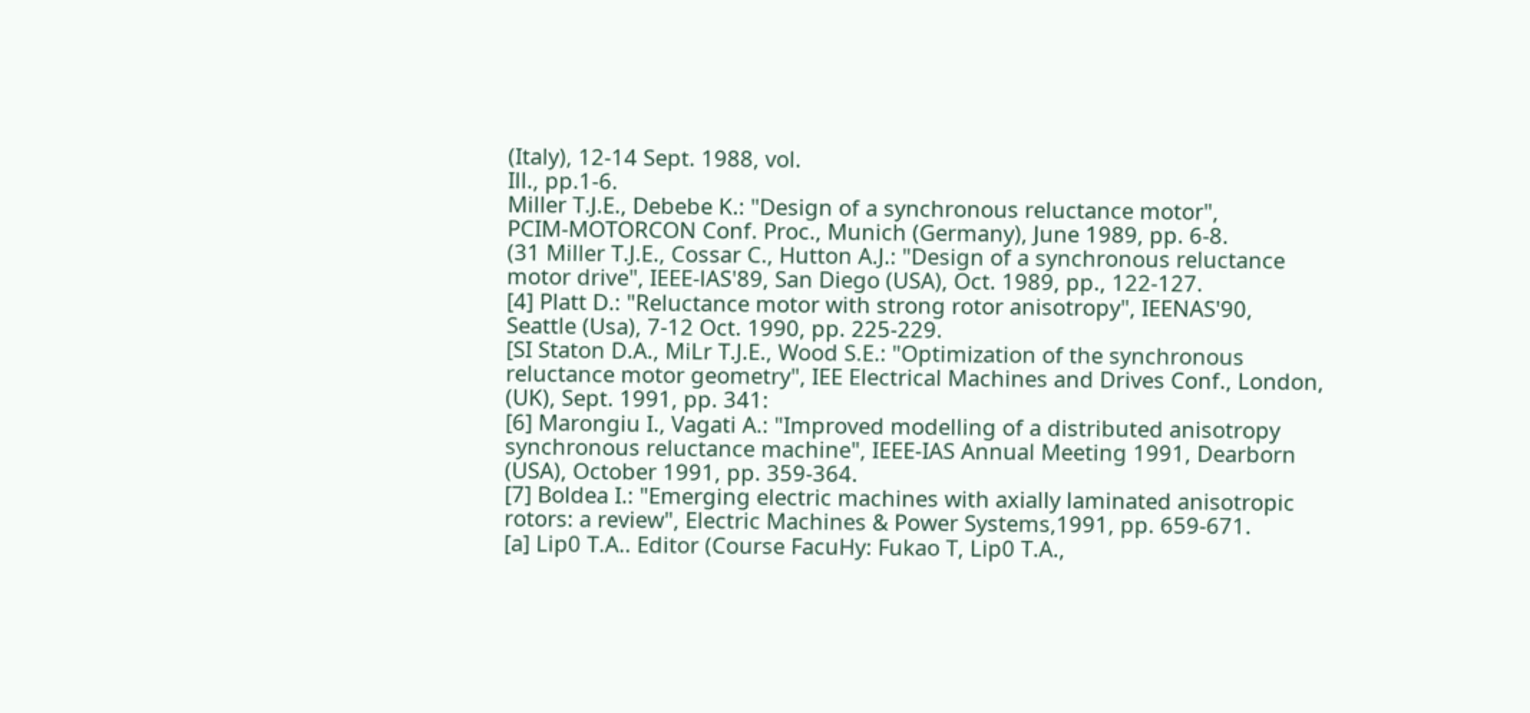(Italy), 12-14 Sept. 1988, vol.
Ill., pp.1-6.
Miller T.J.E., Debebe K.: "Design of a synchronous reluctance motor",
PCIM-MOTORCON Conf. Proc., Munich (Germany), June 1989, pp. 6-8.
(31 Miller T.J.E., Cossar C., Hutton A.J.: "Design of a synchronous reluctance
motor drive", IEEE-lAS'89, San Diego (USA), Oct. 1989, pp., 122-127.
[4] Platt D.: "Reluctance motor with strong rotor anisotropy", IEENAS'90,
Seattle (Usa), 7-12 Oct. 1990, pp. 225-229.
[SI Staton D.A., MiLr T.J.E., Wood S.E.: "Optimization of the synchronous
reluctance motor geometry", IEE Electrical Machines and Drives Conf., London,
(UK), Sept. 1991, pp. 341:
[6] Marongiu I., Vagati A.: "Improved modelling of a distributed anisotropy
synchronous reluctance machine", IEEE-IAS Annual Meeting 1991, Dearborn
(USA), October 1991, pp. 359-364.
[7] Boldea I.: "Emerging electric machines with axially laminated anisotropic
rotors: a review", Electric Machines & Power Systems,1991, pp. 659-671.
[a] Lip0 T.A.. Editor (Course FacuHy: Fukao T, Lip0 T.A.,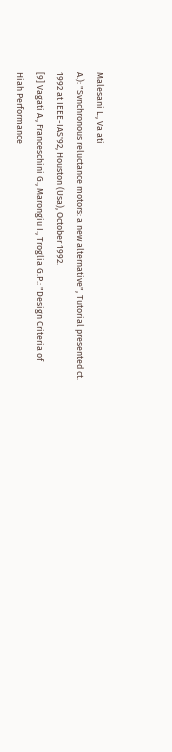Malesani L., Va ati
A.): "Svnchronous reluctance motors: a new alternative", Tutorial presented ct.
1992 at IEEE-IAS'92, Houston (Usa), October 1992.
[9] Vagati A., Franceschini G., Marongiu I., Troglia G.P.: "Design Criteria of
Hiah Performance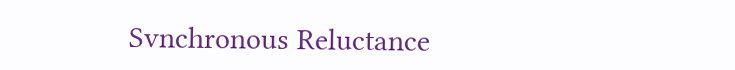Svnchronous Reluctance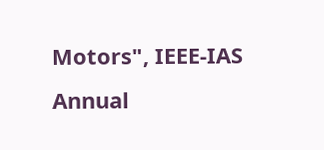Motors", IEEE-IAS Annual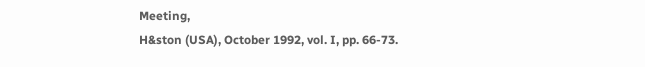Meeting,
H&ston (USA), October 1992, vol. I, pp. 66-73.